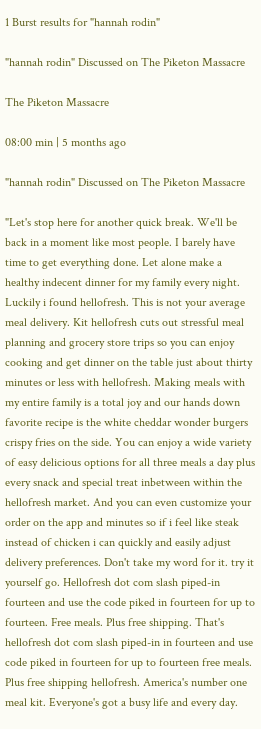1 Burst results for "hannah rodin"

"hannah rodin" Discussed on The Piketon Massacre

The Piketon Massacre

08:00 min | 5 months ago

"hannah rodin" Discussed on The Piketon Massacre

"Let's stop here for another quick break. We'll be back in a moment like most people. I barely have time to get everything done. Let alone make a healthy indecent dinner for my family every night. Luckily i found hellofresh. This is not your average meal delivery. Kit hellofresh cuts out stressful meal planning and grocery store trips so you can enjoy cooking and get dinner on the table just about thirty minutes or less with hellofresh. Making meals with my entire family is a total joy and our hands down favorite recipe is the white cheddar wonder burgers crispy fries on the side. You can enjoy a wide variety of easy delicious options for all three meals a day plus every snack and special treat inbetween within the hellofresh market. And you can even customize your order on the app and minutes so if i feel like steak instead of chicken i can quickly and easily adjust delivery preferences. Don't take my word for it. try it yourself go. Hellofresh dot com slash piped-in fourteen and use the code piked in fourteen for up to fourteen. Free meals. Plus free shipping. That's hellofresh dot com slash piped-in in fourteen and use code piked in fourteen for up to fourteen free meals. Plus free shipping hellofresh. America's number one meal kit. Everyone's got a busy life and every day.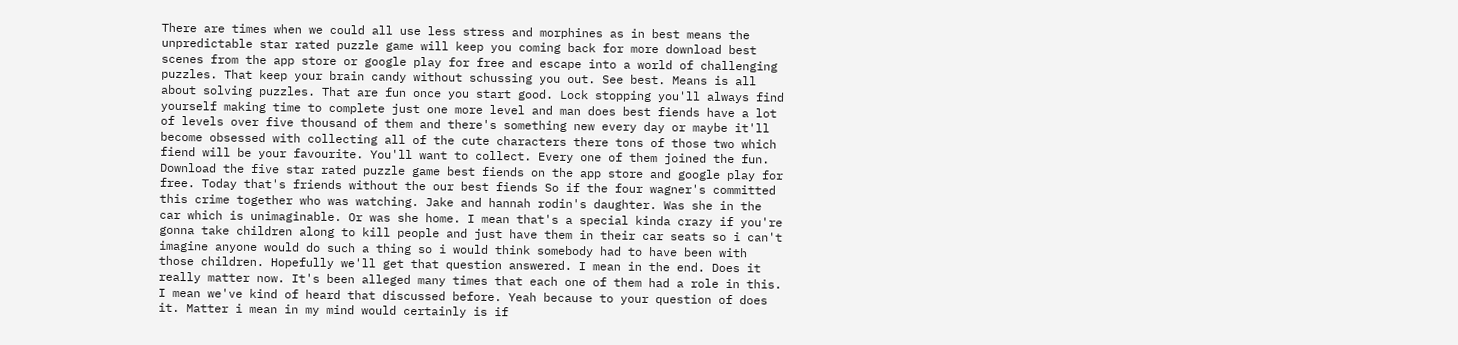There are times when we could all use less stress and morphines as in best means the unpredictable star rated puzzle game will keep you coming back for more download best scenes from the app store or google play for free and escape into a world of challenging puzzles. That keep your brain candy without schussing you out. See best. Means is all about solving puzzles. That are fun once you start good. Lock stopping you'll always find yourself making time to complete just one more level and man does best fiends have a lot of levels over five thousand of them and there's something new every day or maybe it'll become obsessed with collecting all of the cute characters there tons of those two which fiend will be your favourite. You'll want to collect. Every one of them joined the fun. Download the five star rated puzzle game best fiends on the app store and google play for free. Today that's friends without the our best fiends So if the four wagner's committed this crime together who was watching. Jake and hannah rodin's daughter. Was she in the car which is unimaginable. Or was she home. I mean that's a special kinda crazy if you're gonna take children along to kill people and just have them in their car seats so i can't imagine anyone would do such a thing so i would think somebody had to have been with those children. Hopefully we'll get that question answered. I mean in the end. Does it really matter now. It's been alleged many times that each one of them had a role in this. I mean we've kind of heard that discussed before. Yeah because to your question of does it. Matter i mean in my mind would certainly is if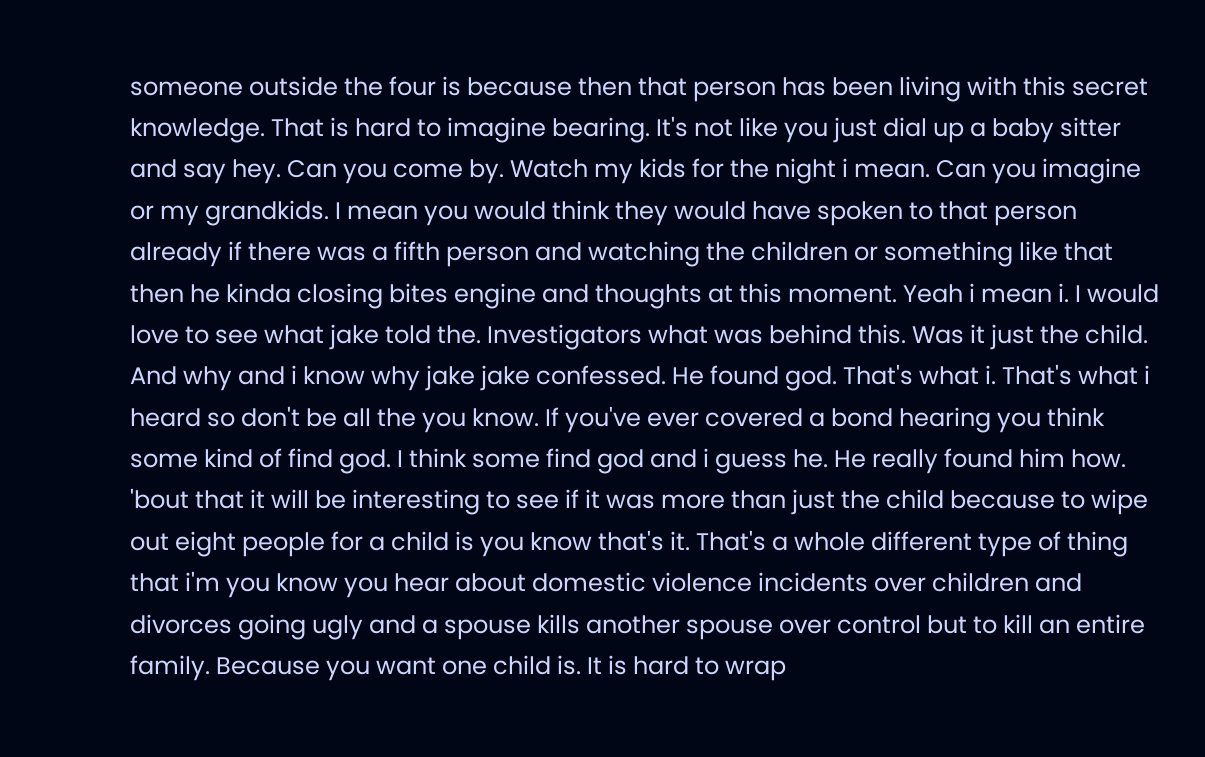someone outside the four is because then that person has been living with this secret knowledge. That is hard to imagine bearing. It's not like you just dial up a baby sitter and say hey. Can you come by. Watch my kids for the night i mean. Can you imagine or my grandkids. I mean you would think they would have spoken to that person already if there was a fifth person and watching the children or something like that then he kinda closing bites engine and thoughts at this moment. Yeah i mean i. I would love to see what jake told the. Investigators what was behind this. Was it just the child. And why and i know why jake jake confessed. He found god. That's what i. That's what i heard so don't be all the you know. If you've ever covered a bond hearing you think some kind of find god. I think some find god and i guess he. He really found him how. 'bout that it will be interesting to see if it was more than just the child because to wipe out eight people for a child is you know that's it. That's a whole different type of thing that i'm you know you hear about domestic violence incidents over children and divorces going ugly and a spouse kills another spouse over control but to kill an entire family. Because you want one child is. It is hard to wrap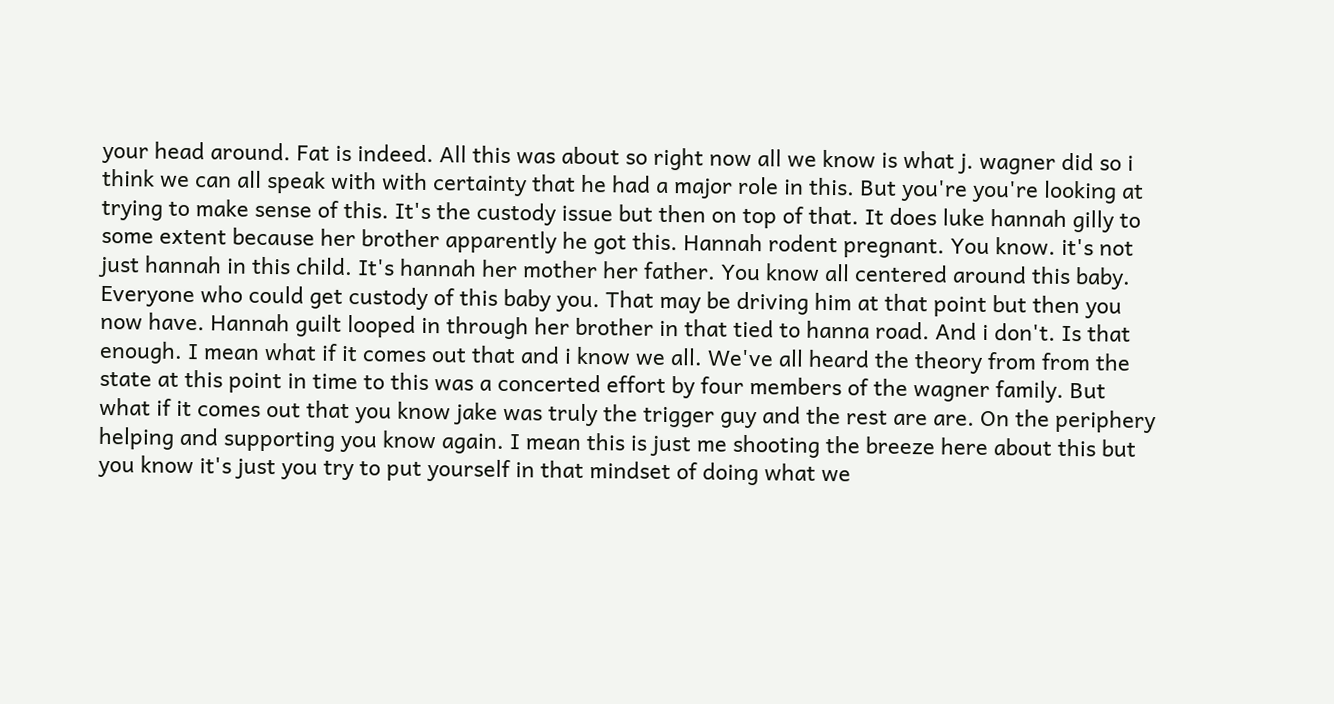your head around. Fat is indeed. All this was about so right now all we know is what j. wagner did so i think we can all speak with with certainty that he had a major role in this. But you're you're looking at trying to make sense of this. It's the custody issue but then on top of that. It does luke hannah gilly to some extent because her brother apparently he got this. Hannah rodent pregnant. You know. it's not just hannah in this child. It's hannah her mother her father. You know all centered around this baby. Everyone who could get custody of this baby you. That may be driving him at that point but then you now have. Hannah guilt looped in through her brother in that tied to hanna road. And i don't. Is that enough. I mean what if it comes out that and i know we all. We've all heard the theory from from the state at this point in time to this was a concerted effort by four members of the wagner family. But what if it comes out that you know jake was truly the trigger guy and the rest are are. On the periphery helping and supporting you know again. I mean this is just me shooting the breeze here about this but you know it's just you try to put yourself in that mindset of doing what we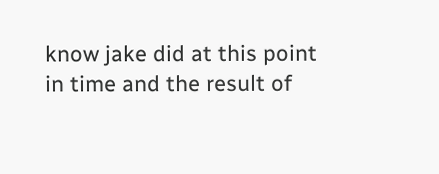know jake did at this point in time and the result of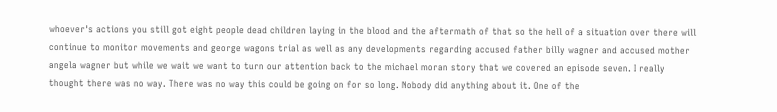whoever's actions you still got eight people dead children laying in the blood and the aftermath of that so the hell of a situation over there will continue to monitor movements and george wagons trial as well as any developments regarding accused father billy wagner and accused mother angela wagner but while we wait we want to turn our attention back to the michael moran story that we covered an episode seven. I really thought there was no way. There was no way this could be going on for so long. Nobody did anything about it. One of the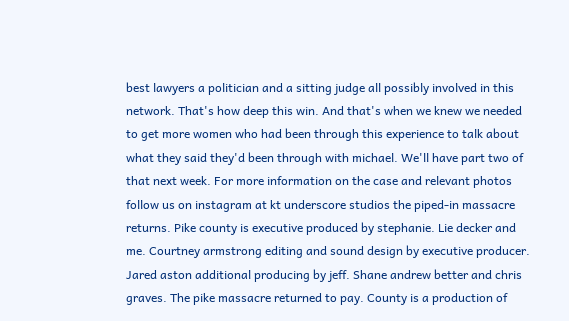best lawyers a politician and a sitting judge all possibly involved in this network. That's how deep this win. And that's when we knew we needed to get more women who had been through this experience to talk about what they said they'd been through with michael. We'll have part two of that next week. For more information on the case and relevant photos follow us on instagram at kt underscore studios the piped-in massacre returns. Pike county is executive produced by stephanie. Lie decker and me. Courtney armstrong editing and sound design by executive producer. Jared aston additional producing by jeff. Shane andrew better and chris graves. The pike massacre returned to pay. County is a production of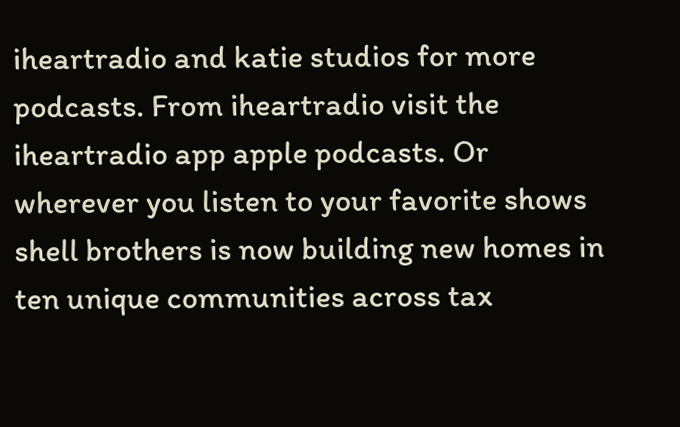iheartradio and katie studios for more podcasts. From iheartradio visit the iheartradio app apple podcasts. Or wherever you listen to your favorite shows shell brothers is now building new homes in ten unique communities across tax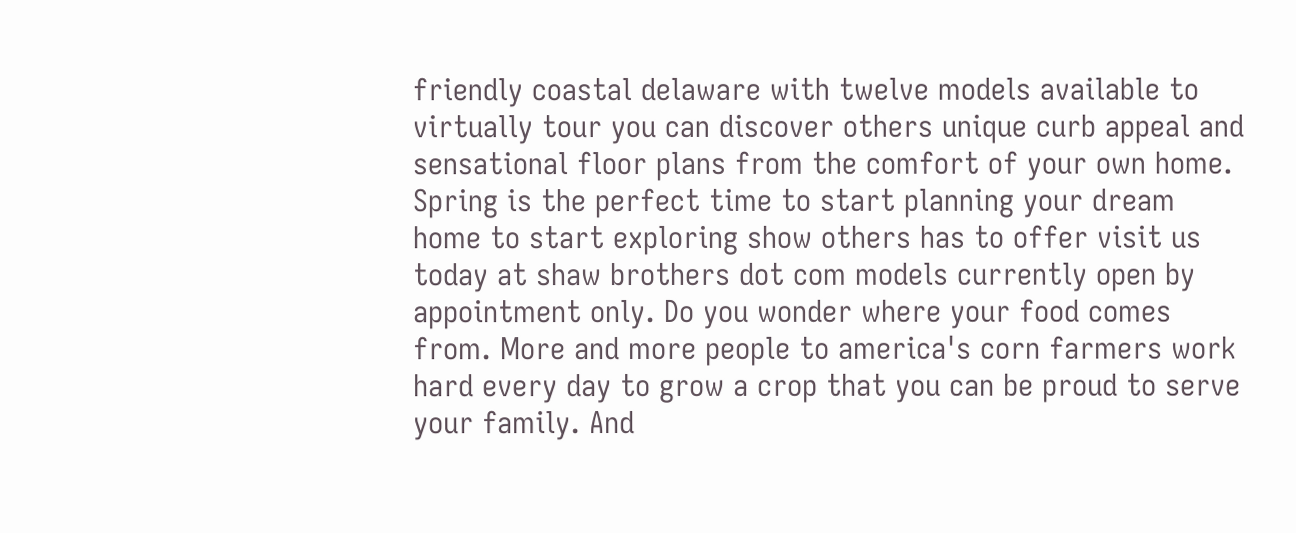friendly coastal delaware with twelve models available to virtually tour you can discover others unique curb appeal and sensational floor plans from the comfort of your own home. Spring is the perfect time to start planning your dream home to start exploring show others has to offer visit us today at shaw brothers dot com models currently open by appointment only. Do you wonder where your food comes from. More and more people to america's corn farmers work hard every day to grow a crop that you can be proud to serve your family. And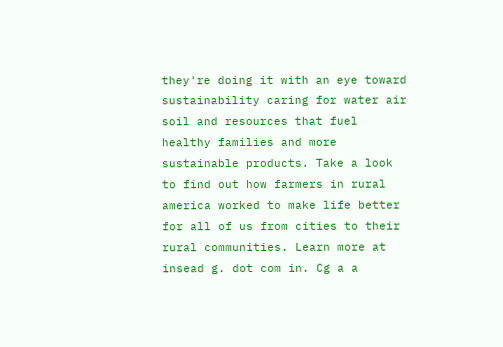they're doing it with an eye toward sustainability caring for water air soil and resources that fuel healthy families and more sustainable products. Take a look to find out how farmers in rural america worked to make life better for all of us from cities to their rural communities. Learn more at insead g. dot com in. Cg a a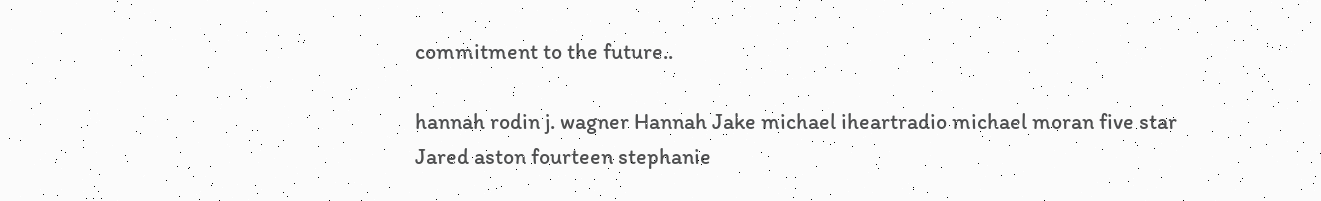commitment to the future..

hannah rodin j. wagner Hannah Jake michael iheartradio michael moran five star Jared aston fourteen stephanie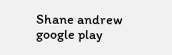Shane andrew google play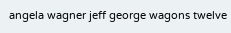angela wagner jeff george wagons twelve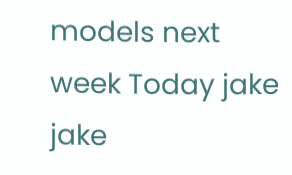models next week Today jake jake